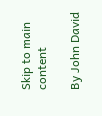Skip to main content

By John David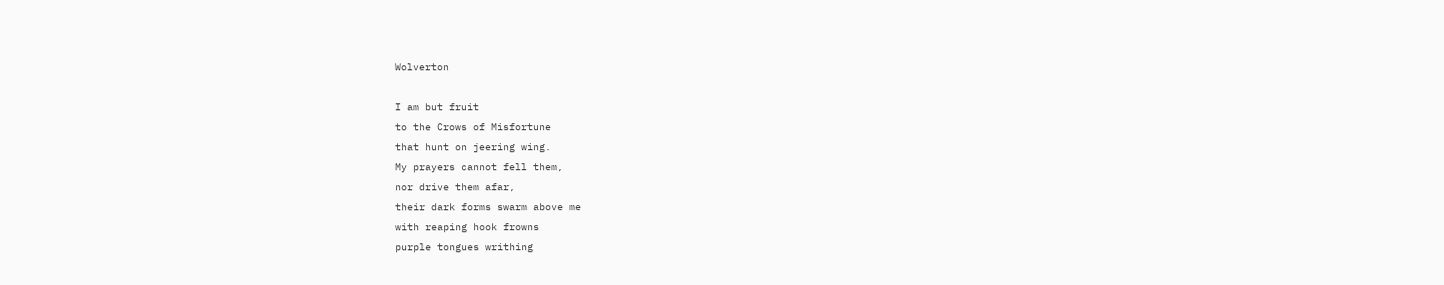Wolverton

I am but fruit
to the Crows of Misfortune
that hunt on jeering wing.
My prayers cannot fell them,
nor drive them afar,
their dark forms swarm above me
with reaping hook frowns
purple tongues writhing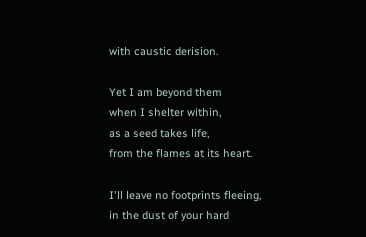with caustic derision.

Yet I am beyond them
when I shelter within,
as a seed takes life,
from the flames at its heart.

I'll leave no footprints fleeing,
in the dust of your hard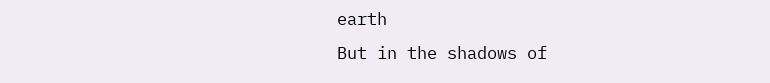earth
But in the shadows of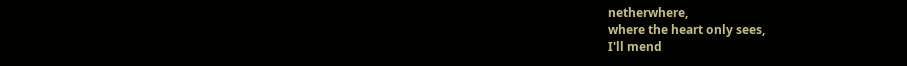netherwhere,
where the heart only sees,
I'll mend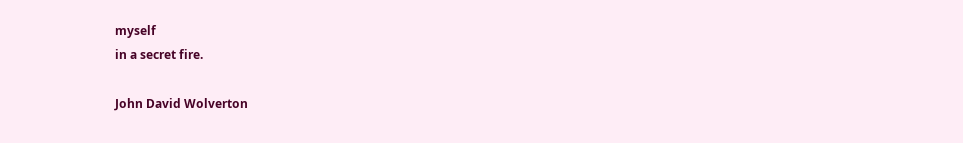myself
in a secret fire.

John David Wolverton